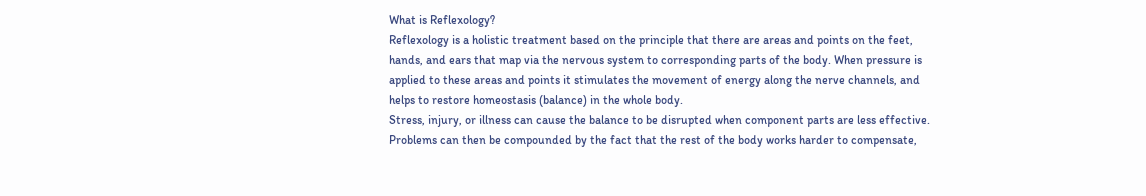What is Reflexology?
Reflexology is a holistic treatment based on the principle that there are areas and points on the feet, hands, and ears that map via the nervous system to corresponding parts of the body. When pressure is applied to these areas and points it stimulates the movement of energy along the nerve channels, and helps to restore homeostasis (balance) in the whole body.
Stress, injury, or illness can cause the balance to be disrupted when component parts are less effective. Problems can then be compounded by the fact that the rest of the body works harder to compensate,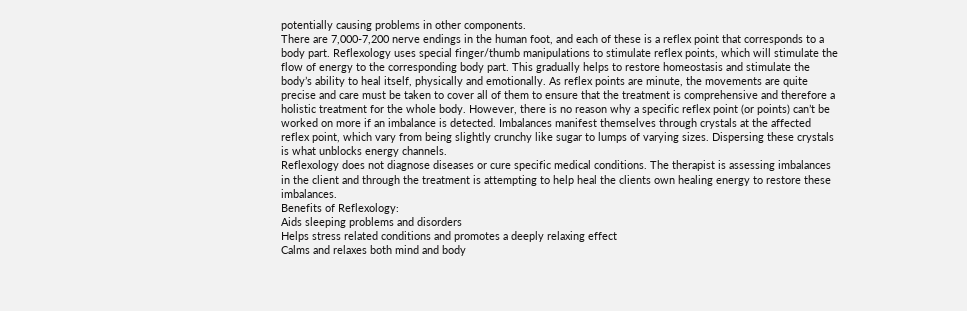potentially causing problems in other components.
There are 7,000-7,200 nerve endings in the human foot, and each of these is a reflex point that corresponds to a body part. Reflexology uses special finger/thumb manipulations to stimulate reflex points, which will stimulate the flow of energy to the corresponding body part. This gradually helps to restore homeostasis and stimulate the body’s ability to heal itself, physically and emotionally. As reflex points are minute, the movements are quite precise and care must be taken to cover all of them to ensure that the treatment is comprehensive and therefore a holistic treatment for the whole body. However, there is no reason why a specific reflex point (or points) can’t be worked on more if an imbalance is detected. Imbalances manifest themselves through crystals at the affected reflex point, which vary from being slightly crunchy like sugar to lumps of varying sizes. Dispersing these crystals is what unblocks energy channels.
Reflexology does not diagnose diseases or cure specific medical conditions. The therapist is assessing imbalances in the client and through the treatment is attempting to help heal the clients own healing energy to restore these imbalances.
Benefits of Reflexology:
Aids sleeping problems and disorders
Helps stress related conditions and promotes a deeply relaxing effect
Calms and relaxes both mind and body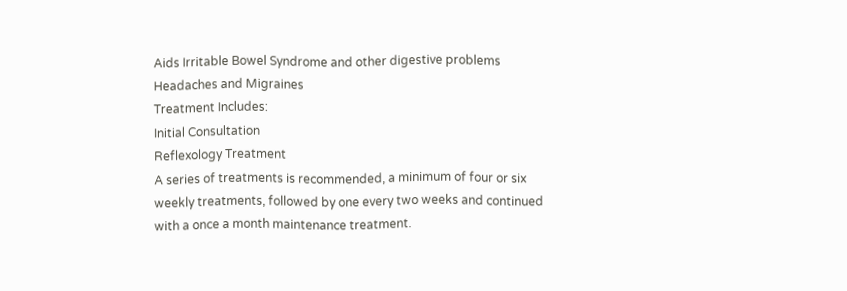Aids Irritable Bowel Syndrome and other digestive problems
Headaches and Migraines
Treatment Includes:
Initial Consultation
Reflexology Treatment
A series of treatments is recommended, a minimum of four or six weekly treatments, followed by one every two weeks and continued with a once a month maintenance treatment.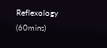Reflexology (60mins)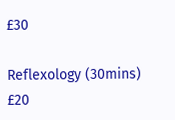£30

Reflexology (30mins) £20